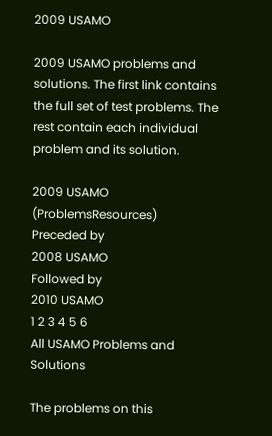2009 USAMO

2009 USAMO problems and solutions. The first link contains the full set of test problems. The rest contain each individual problem and its solution.

2009 USAMO (ProblemsResources)
Preceded by
2008 USAMO
Followed by
2010 USAMO
1 2 3 4 5 6
All USAMO Problems and Solutions

The problems on this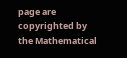page are copyrighted by the Mathematical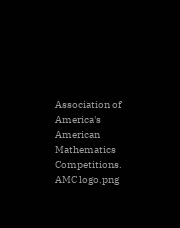Association of America's American Mathematics Competitions. AMC logo.png